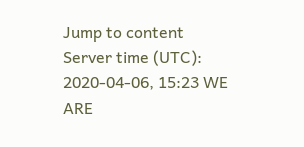Jump to content
Server time (UTC): 2020-04-06, 15:23 WE ARE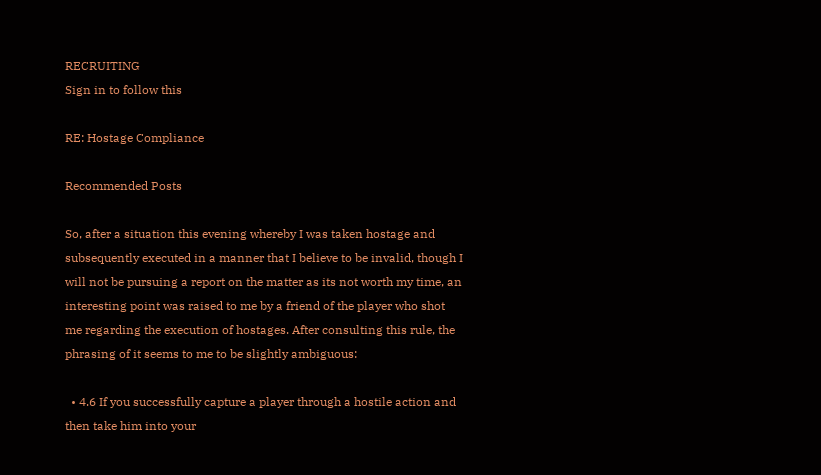RECRUITING
Sign in to follow this

RE: Hostage Compliance

Recommended Posts

So, after a situation this evening whereby I was taken hostage and subsequently executed in a manner that I believe to be invalid, though I will not be pursuing a report on the matter as its not worth my time, an interesting point was raised to me by a friend of the player who shot me regarding the execution of hostages. After consulting this rule, the phrasing of it seems to me to be slightly ambiguous:

  • 4.6 If you successfully capture a player through a hostile action and then take him into your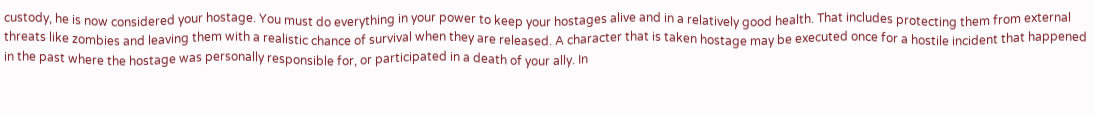custody, he is now considered your hostage. You must do everything in your power to keep your hostages alive and in a relatively good health. That includes protecting them from external threats like zombies and leaving them with a realistic chance of survival when they are released. A character that is taken hostage may be executed once for a hostile incident that happened in the past where the hostage was personally responsible for, or participated in a death of your ally. In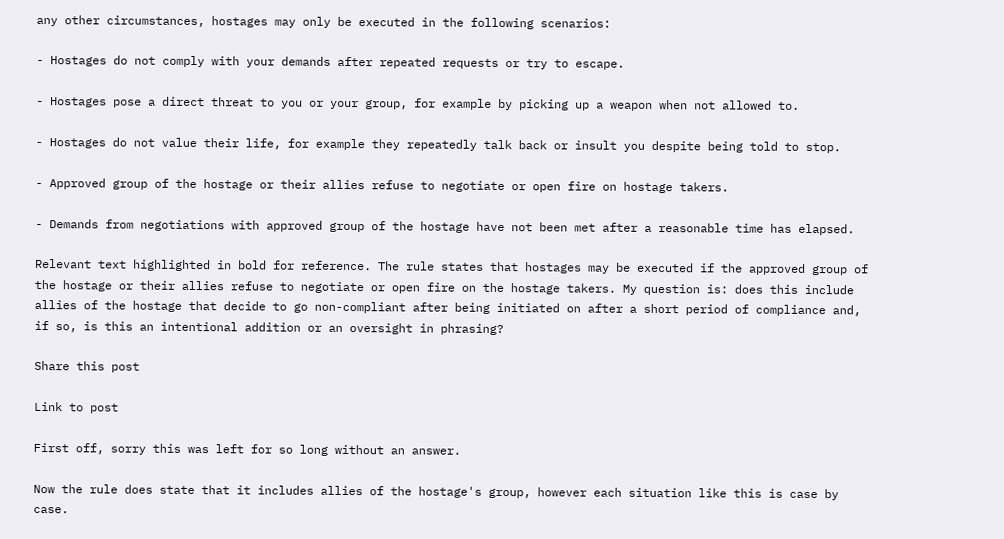any other circumstances, hostages may only be executed in the following scenarios:

- Hostages do not comply with your demands after repeated requests or try to escape.

- Hostages pose a direct threat to you or your group, for example by picking up a weapon when not allowed to.

- Hostages do not value their life, for example they repeatedly talk back or insult you despite being told to stop.

- Approved group of the hostage or their allies refuse to negotiate or open fire on hostage takers.

- Demands from negotiations with approved group of the hostage have not been met after a reasonable time has elapsed.

Relevant text highlighted in bold for reference. The rule states that hostages may be executed if the approved group of the hostage or their allies refuse to negotiate or open fire on the hostage takers. My question is: does this include allies of the hostage that decide to go non-compliant after being initiated on after a short period of compliance and, if so, is this an intentional addition or an oversight in phrasing?

Share this post

Link to post

First off, sorry this was left for so long without an answer.

Now the rule does state that it includes allies of the hostage's group, however each situation like this is case by case.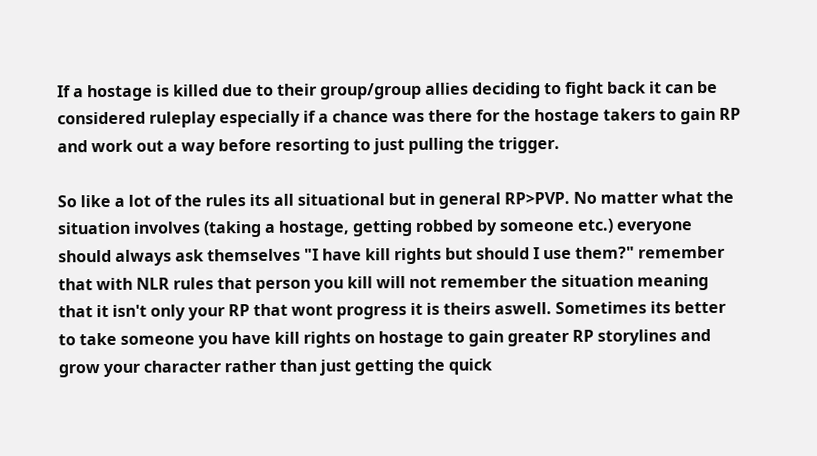If a hostage is killed due to their group/group allies deciding to fight back it can be considered ruleplay especially if a chance was there for the hostage takers to gain RP and work out a way before resorting to just pulling the trigger.

So like a lot of the rules its all situational but in general RP>PVP. No matter what the situation involves (taking a hostage, getting robbed by someone etc.) everyone should always ask themselves "I have kill rights but should I use them?" remember that with NLR rules that person you kill will not remember the situation meaning that it isn't only your RP that wont progress it is theirs aswell. Sometimes its better to take someone you have kill rights on hostage to gain greater RP storylines and grow your character rather than just getting the quick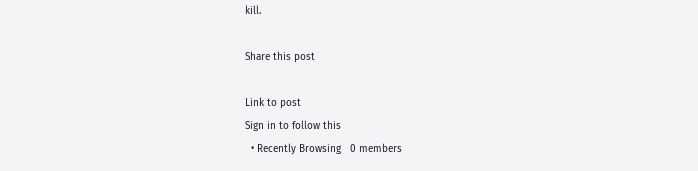kill.

Share this post

Link to post
Sign in to follow this
  • Recently Browsing   0 members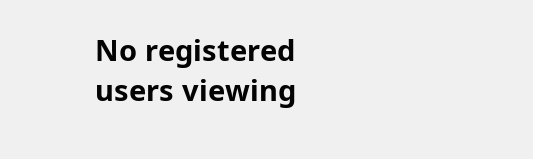No registered users viewing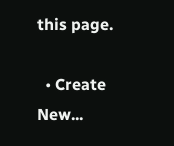this page.

  • Create New...